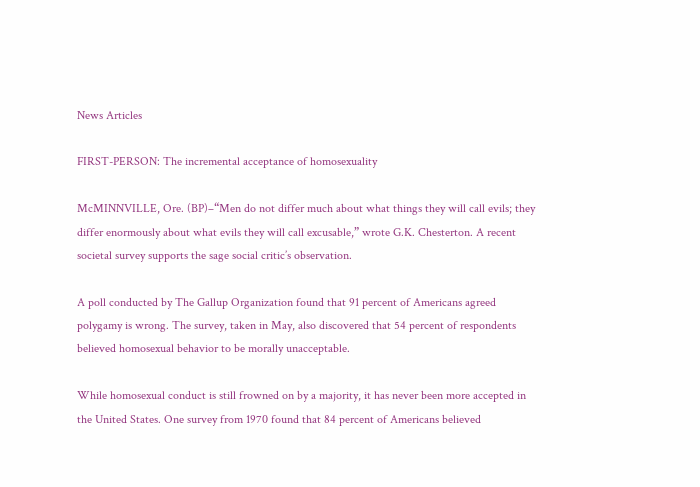News Articles

FIRST-PERSON: The incremental acceptance of homosexuality

McMINNVILLE, Ore. (BP)–“Men do not differ much about what things they will call evils; they differ enormously about what evils they will call excusable,” wrote G.K. Chesterton. A recent societal survey supports the sage social critic’s observation.

A poll conducted by The Gallup Organization found that 91 percent of Americans agreed polygamy is wrong. The survey, taken in May, also discovered that 54 percent of respondents believed homosexual behavior to be morally unacceptable.

While homosexual conduct is still frowned on by a majority, it has never been more accepted in the United States. One survey from 1970 found that 84 percent of Americans believed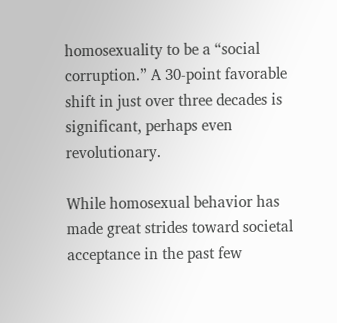homosexuality to be a “social corruption.” A 30-point favorable shift in just over three decades is significant, perhaps even revolutionary.

While homosexual behavior has made great strides toward societal acceptance in the past few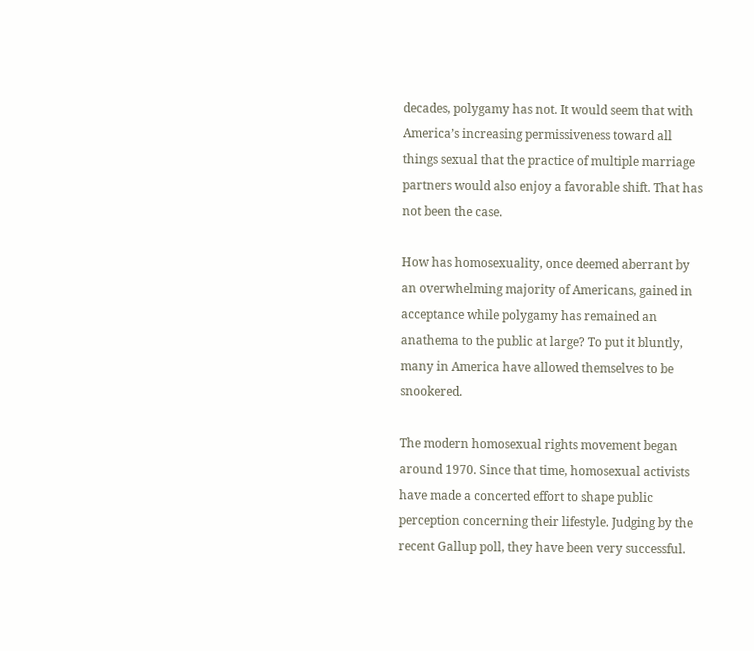decades, polygamy has not. It would seem that with America’s increasing permissiveness toward all things sexual that the practice of multiple marriage partners would also enjoy a favorable shift. That has not been the case.

How has homosexuality, once deemed aberrant by an overwhelming majority of Americans, gained in acceptance while polygamy has remained an anathema to the public at large? To put it bluntly, many in America have allowed themselves to be snookered.

The modern homosexual rights movement began around 1970. Since that time, homosexual activists have made a concerted effort to shape public perception concerning their lifestyle. Judging by the recent Gallup poll, they have been very successful.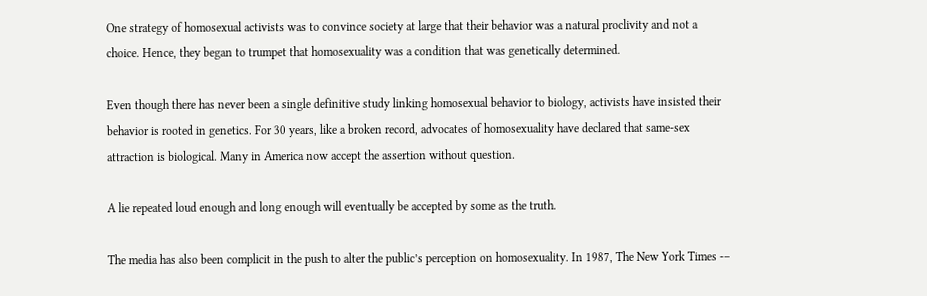One strategy of homosexual activists was to convince society at large that their behavior was a natural proclivity and not a choice. Hence, they began to trumpet that homosexuality was a condition that was genetically determined.

Even though there has never been a single definitive study linking homosexual behavior to biology, activists have insisted their behavior is rooted in genetics. For 30 years, like a broken record, advocates of homosexuality have declared that same-sex attraction is biological. Many in America now accept the assertion without question.

A lie repeated loud enough and long enough will eventually be accepted by some as the truth.

The media has also been complicit in the push to alter the public’s perception on homosexuality. In 1987, The New York Times -–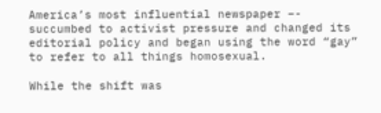America’s most influential newspaper –- succumbed to activist pressure and changed its editorial policy and began using the word “gay” to refer to all things homosexual.

While the shift was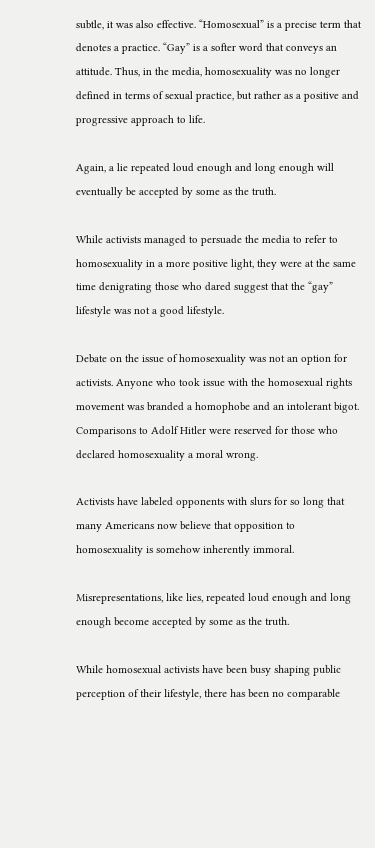subtle, it was also effective. “Homosexual” is a precise term that denotes a practice. “Gay” is a softer word that conveys an attitude. Thus, in the media, homosexuality was no longer defined in terms of sexual practice, but rather as a positive and progressive approach to life.

Again, a lie repeated loud enough and long enough will eventually be accepted by some as the truth.

While activists managed to persuade the media to refer to homosexuality in a more positive light, they were at the same time denigrating those who dared suggest that the “gay” lifestyle was not a good lifestyle.

Debate on the issue of homosexuality was not an option for activists. Anyone who took issue with the homosexual rights movement was branded a homophobe and an intolerant bigot. Comparisons to Adolf Hitler were reserved for those who declared homosexuality a moral wrong.

Activists have labeled opponents with slurs for so long that many Americans now believe that opposition to homosexuality is somehow inherently immoral.

Misrepresentations, like lies, repeated loud enough and long enough become accepted by some as the truth.

While homosexual activists have been busy shaping public perception of their lifestyle, there has been no comparable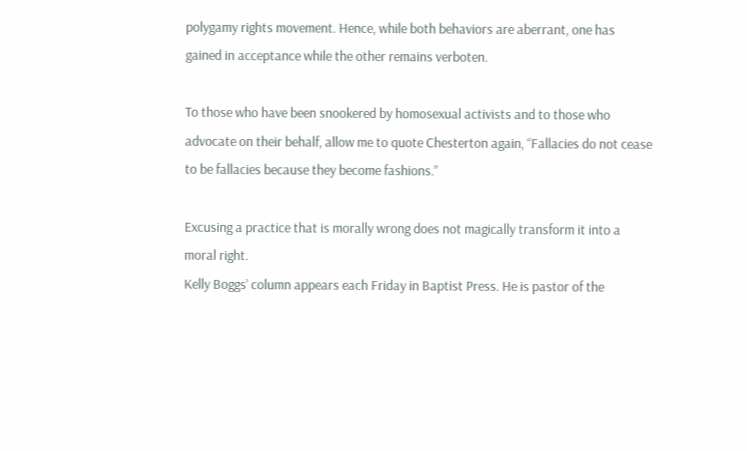polygamy rights movement. Hence, while both behaviors are aberrant, one has gained in acceptance while the other remains verboten.

To those who have been snookered by homosexual activists and to those who advocate on their behalf, allow me to quote Chesterton again, “Fallacies do not cease to be fallacies because they become fashions.”

Excusing a practice that is morally wrong does not magically transform it into a moral right.
Kelly Boggs’ column appears each Friday in Baptist Press. He is pastor of the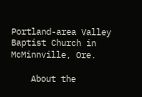Portland-area Valley Baptist Church in McMinnville, Ore.

    About the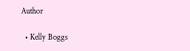Author

  • Kelly Boggs